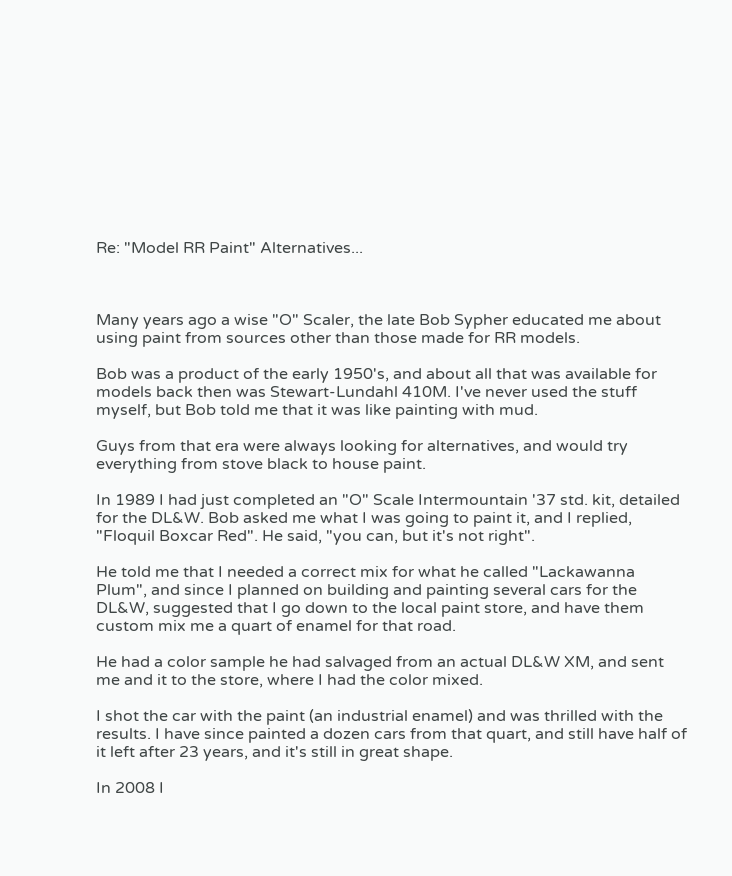Re: "Model RR Paint" Alternatives...



Many years ago a wise "O" Scaler, the late Bob Sypher educated me about using paint from sources other than those made for RR models.

Bob was a product of the early 1950's, and about all that was available for models back then was Stewart-Lundahl 410M. I've never used the stuff myself, but Bob told me that it was like painting with mud.

Guys from that era were always looking for alternatives, and would try everything from stove black to house paint.

In 1989 I had just completed an "O" Scale Intermountain '37 std. kit, detailed for the DL&W. Bob asked me what I was going to paint it, and I replied, "Floquil Boxcar Red". He said, "you can, but it's not right".

He told me that I needed a correct mix for what he called "Lackawanna Plum", and since I planned on building and painting several cars for the DL&W, suggested that I go down to the local paint store, and have them custom mix me a quart of enamel for that road.

He had a color sample he had salvaged from an actual DL&W XM, and sent me and it to the store, where I had the color mixed.

I shot the car with the paint (an industrial enamel) and was thrilled with the results. I have since painted a dozen cars from that quart, and still have half of it left after 23 years, and it's still in great shape.

In 2008 I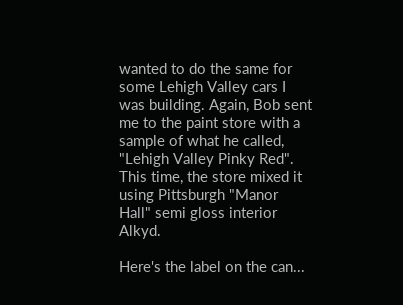wanted to do the same for some Lehigh Valley cars I was building. Again, Bob sent me to the paint store with a sample of what he called, "Lehigh Valley Pinky Red". This time, the store mixed it using Pittsburgh "Manor Hall" semi gloss interior Alkyd.

Here's the label on the can...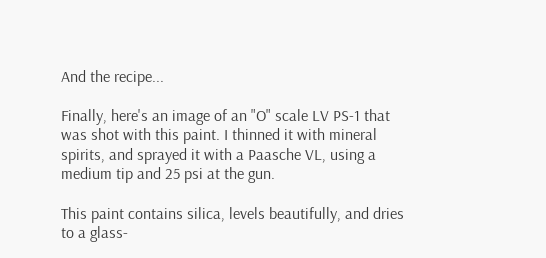And the recipe...

Finally, here's an image of an "O" scale LV PS-1 that was shot with this paint. I thinned it with mineral spirits, and sprayed it with a Paasche VL, using a medium tip and 25 psi at the gun.

This paint contains silica, levels beautifully, and dries to a glass-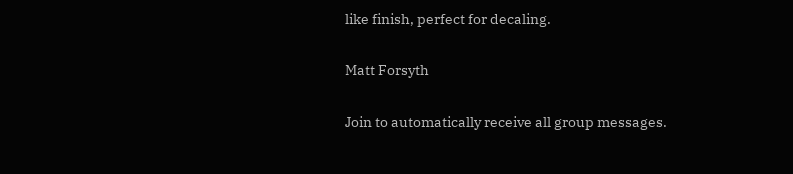like finish, perfect for decaling.

Matt Forsyth

Join to automatically receive all group messages.